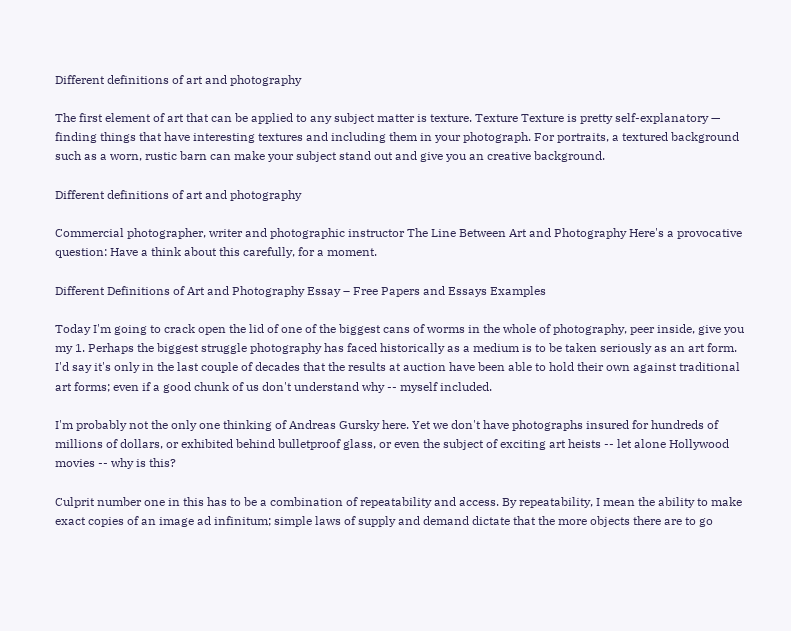Different definitions of art and photography

The first element of art that can be applied to any subject matter is texture. Texture Texture is pretty self-explanatory — finding things that have interesting textures and including them in your photograph. For portraits, a textured background such as a worn, rustic barn can make your subject stand out and give you an creative background.

Different definitions of art and photography

Commercial photographer, writer and photographic instructor The Line Between Art and Photography Here's a provocative question: Have a think about this carefully, for a moment.

Different Definitions of Art and Photography Essay – Free Papers and Essays Examples

Today I'm going to crack open the lid of one of the biggest cans of worms in the whole of photography, peer inside, give you my 1. Perhaps the biggest struggle photography has faced historically as a medium is to be taken seriously as an art form. I'd say it's only in the last couple of decades that the results at auction have been able to hold their own against traditional art forms; even if a good chunk of us don't understand why -- myself included.

I'm probably not the only one thinking of Andreas Gursky here. Yet we don't have photographs insured for hundreds of millions of dollars, or exhibited behind bulletproof glass, or even the subject of exciting art heists -- let alone Hollywood movies -- why is this?

Culprit number one in this has to be a combination of repeatability and access. By repeatability, I mean the ability to make exact copies of an image ad infinitum; simple laws of supply and demand dictate that the more objects there are to go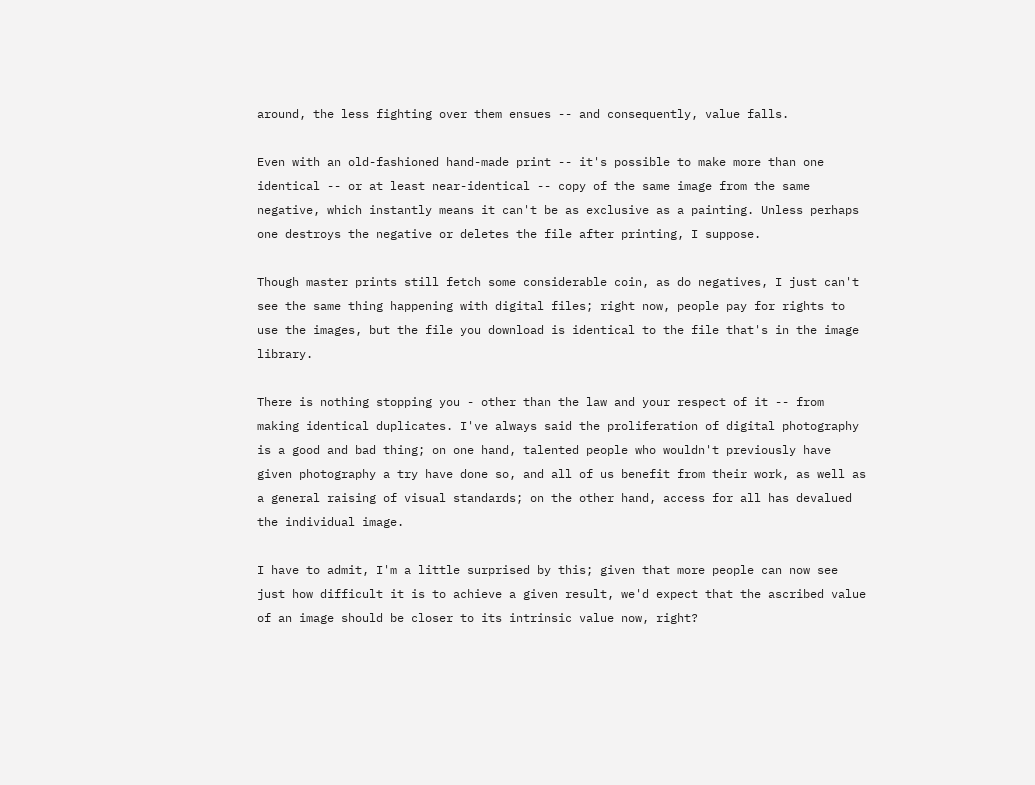around, the less fighting over them ensues -- and consequently, value falls.

Even with an old-fashioned hand-made print -- it's possible to make more than one identical -- or at least near-identical -- copy of the same image from the same negative, which instantly means it can't be as exclusive as a painting. Unless perhaps one destroys the negative or deletes the file after printing, I suppose.

Though master prints still fetch some considerable coin, as do negatives, I just can't see the same thing happening with digital files; right now, people pay for rights to use the images, but the file you download is identical to the file that's in the image library.

There is nothing stopping you - other than the law and your respect of it -- from making identical duplicates. I've always said the proliferation of digital photography is a good and bad thing; on one hand, talented people who wouldn't previously have given photography a try have done so, and all of us benefit from their work, as well as a general raising of visual standards; on the other hand, access for all has devalued the individual image.

I have to admit, I'm a little surprised by this; given that more people can now see just how difficult it is to achieve a given result, we'd expect that the ascribed value of an image should be closer to its intrinsic value now, right?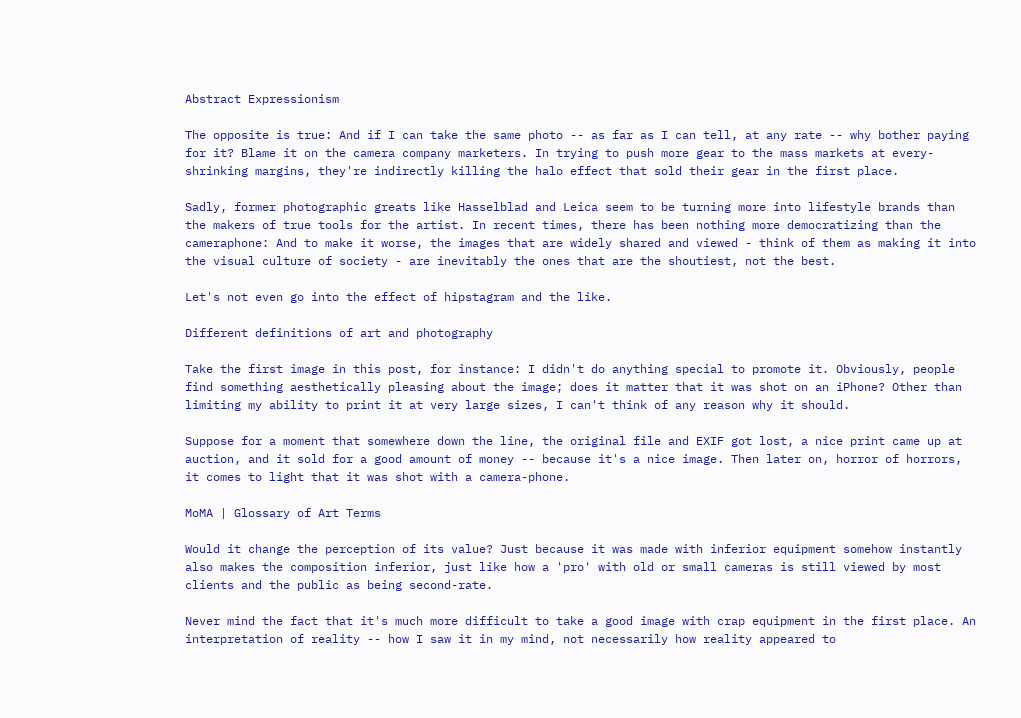Abstract Expressionism

The opposite is true: And if I can take the same photo -- as far as I can tell, at any rate -- why bother paying for it? Blame it on the camera company marketers. In trying to push more gear to the mass markets at every-shrinking margins, they're indirectly killing the halo effect that sold their gear in the first place.

Sadly, former photographic greats like Hasselblad and Leica seem to be turning more into lifestyle brands than the makers of true tools for the artist. In recent times, there has been nothing more democratizing than the cameraphone: And to make it worse, the images that are widely shared and viewed - think of them as making it into the visual culture of society - are inevitably the ones that are the shoutiest, not the best.

Let's not even go into the effect of hipstagram and the like.

Different definitions of art and photography

Take the first image in this post, for instance: I didn't do anything special to promote it. Obviously, people find something aesthetically pleasing about the image; does it matter that it was shot on an iPhone? Other than limiting my ability to print it at very large sizes, I can't think of any reason why it should.

Suppose for a moment that somewhere down the line, the original file and EXIF got lost, a nice print came up at auction, and it sold for a good amount of money -- because it's a nice image. Then later on, horror of horrors, it comes to light that it was shot with a camera-phone.

MoMA | Glossary of Art Terms

Would it change the perception of its value? Just because it was made with inferior equipment somehow instantly also makes the composition inferior, just like how a 'pro' with old or small cameras is still viewed by most clients and the public as being second-rate.

Never mind the fact that it's much more difficult to take a good image with crap equipment in the first place. An interpretation of reality -- how I saw it in my mind, not necessarily how reality appeared to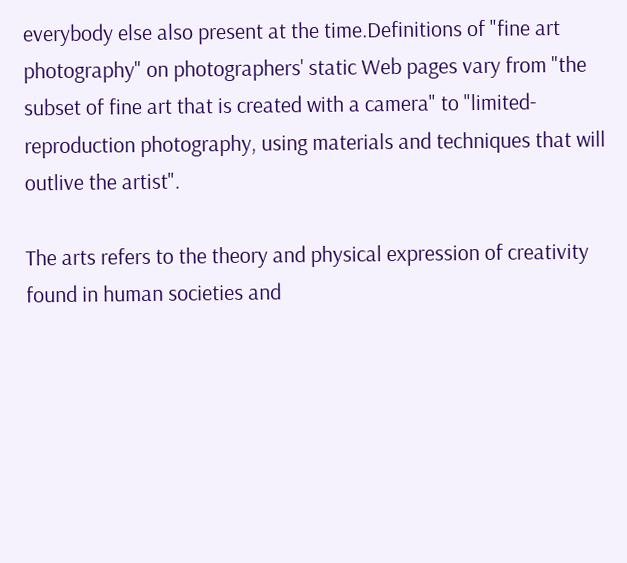everybody else also present at the time.Definitions of "fine art photography" on photographers' static Web pages vary from "the subset of fine art that is created with a camera" to "limited-reproduction photography, using materials and techniques that will outlive the artist".

The arts refers to the theory and physical expression of creativity found in human societies and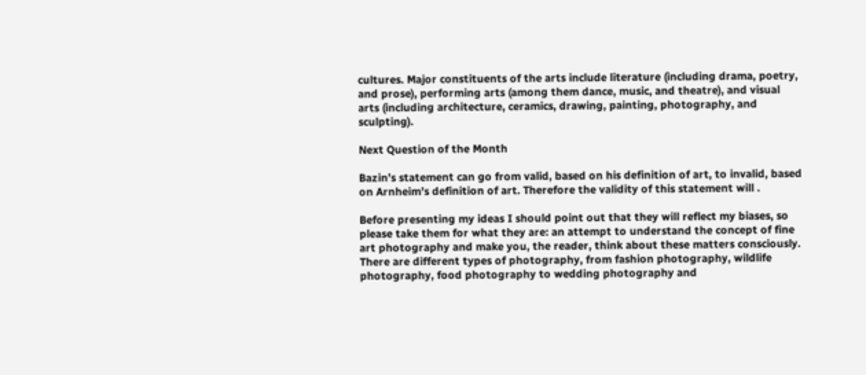cultures. Major constituents of the arts include literature (including drama, poetry, and prose), performing arts (among them dance, music, and theatre), and visual arts (including architecture, ceramics, drawing, painting, photography, and sculpting).

Next Question of the Month

Bazin’s statement can go from valid, based on his definition of art, to invalid, based on Arnheim’s definition of art. Therefore the validity of this statement will .

Before presenting my ideas I should point out that they will reflect my biases, so please take them for what they are: an attempt to understand the concept of fine art photography and make you, the reader, think about these matters consciously. There are different types of photography, from fashion photography, wildlife photography, food photography to wedding photography and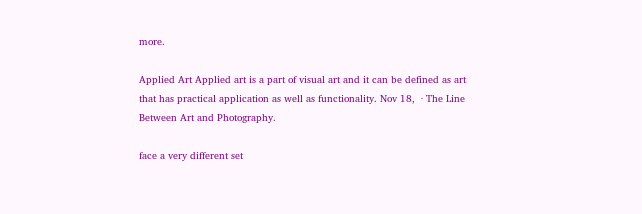more.

Applied Art Applied art is a part of visual art and it can be defined as art that has practical application as well as functionality. Nov 18,  · The Line Between Art and Photography.

face a very different set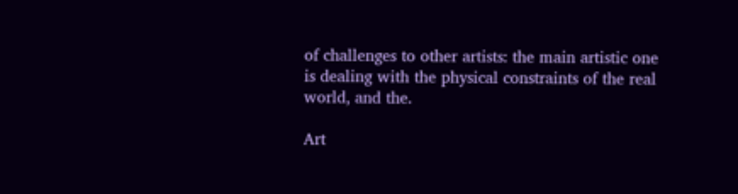of challenges to other artists: the main artistic one is dealing with the physical constraints of the real world, and the.

Art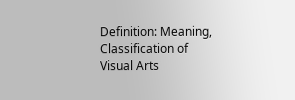Definition: Meaning, Classification of Visual Arts